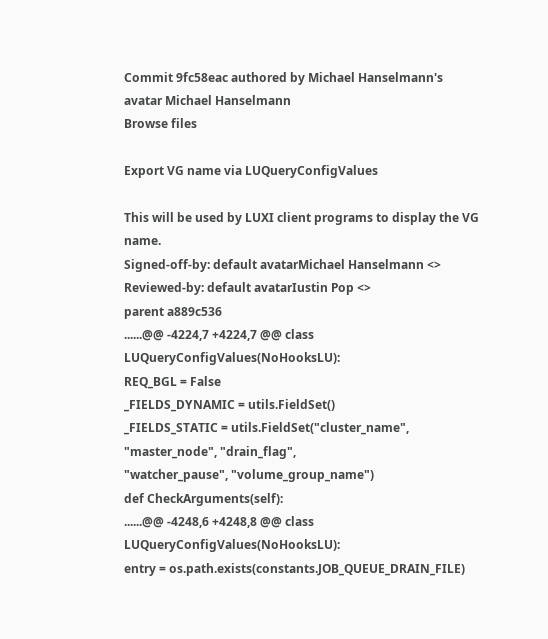Commit 9fc58eac authored by Michael Hanselmann's avatar Michael Hanselmann
Browse files

Export VG name via LUQueryConfigValues

This will be used by LUXI client programs to display the VG name.
Signed-off-by: default avatarMichael Hanselmann <>
Reviewed-by: default avatarIustin Pop <>
parent a889c536
......@@ -4224,7 +4224,7 @@ class LUQueryConfigValues(NoHooksLU):
REQ_BGL = False
_FIELDS_DYNAMIC = utils.FieldSet()
_FIELDS_STATIC = utils.FieldSet("cluster_name", "master_node", "drain_flag",
"watcher_pause", "volume_group_name")
def CheckArguments(self):
......@@ -4248,6 +4248,8 @@ class LUQueryConfigValues(NoHooksLU):
entry = os.path.exists(constants.JOB_QUEUE_DRAIN_FILE)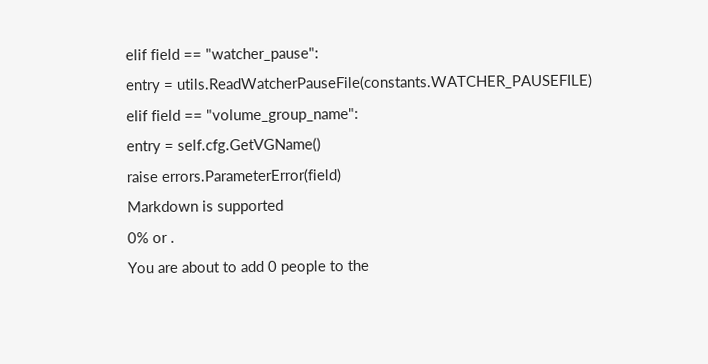elif field == "watcher_pause":
entry = utils.ReadWatcherPauseFile(constants.WATCHER_PAUSEFILE)
elif field == "volume_group_name":
entry = self.cfg.GetVGName()
raise errors.ParameterError(field)
Markdown is supported
0% or .
You are about to add 0 people to the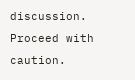discussion. Proceed with caution.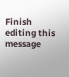Finish editing this message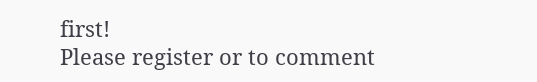first!
Please register or to comment